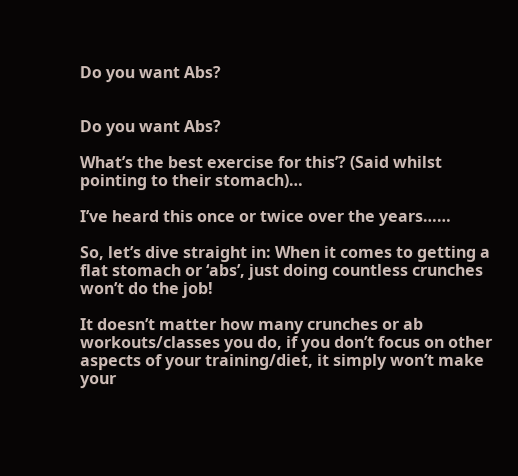Do you want Abs?


Do you want Abs?

What’s the best exercise for this’? (Said whilst pointing to their stomach)…

I’ve heard this once or twice over the years……

So, let’s dive straight in: When it comes to getting a flat stomach or ‘abs’, just doing countless crunches won’t do the job!

It doesn’t matter how many crunches or ab workouts/classes you do, if you don’t focus on other aspects of your training/diet, it simply won’t make your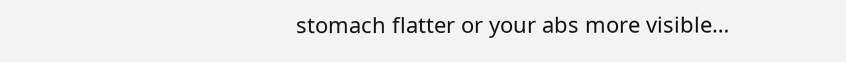stomach flatter or your abs more visible…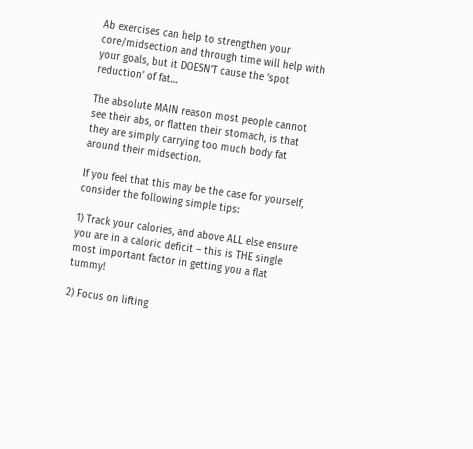Ab exercises can help to strengthen your core/midsection and through time will help with your goals, but it DOESN’T cause the ‘spot reduction’ of fat…

The absolute MAIN reason most people cannot see their abs, or flatten their stomach, is that they are simply carrying too much body fat around their midsection.

If you feel that this may be the case for yourself, consider the following simple tips:

1) Track your calories, and above ALL else ensure you are in a caloric deficit – this is THE single most important factor in getting you a flat tummy!

2) Focus on lifting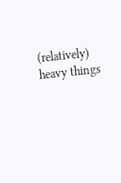(relatively) heavy things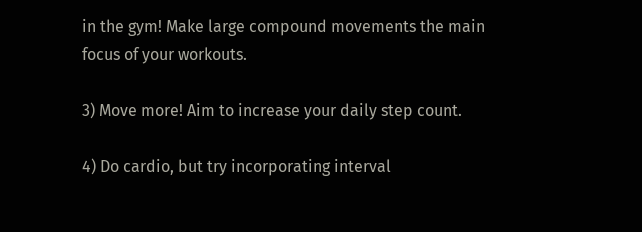in the gym! Make large compound movements the main focus of your workouts.

3) Move more! Aim to increase your daily step count.

4) Do cardio, but try incorporating interval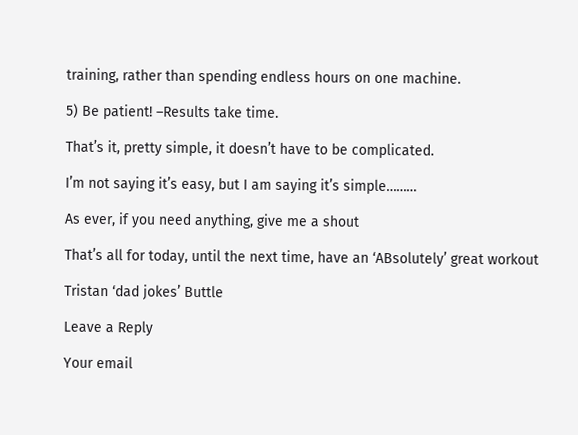training, rather than spending endless hours on one machine.

5) Be patient! –Results take time.

That’s it, pretty simple, it doesn’t have to be complicated.

I’m not saying it’s easy, but I am saying it’s simple………

As ever, if you need anything, give me a shout

That’s all for today, until the next time, have an ‘ABsolutely’ great workout

Tristan ‘dad jokes’ Buttle

Leave a Reply

Your email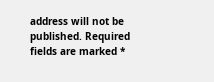address will not be published. Required fields are marked *